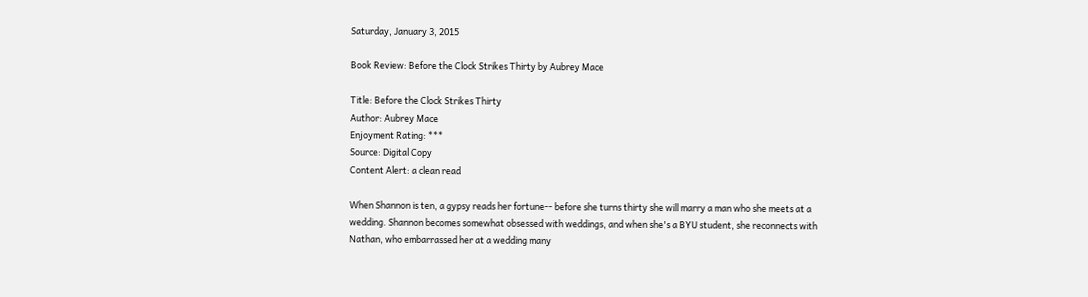Saturday, January 3, 2015

Book Review: Before the Clock Strikes Thirty by Aubrey Mace

Title: Before the Clock Strikes Thirty
Author: Aubrey Mace
Enjoyment Rating: ***
Source: Digital Copy
Content Alert: a clean read

When Shannon is ten, a gypsy reads her fortune-- before she turns thirty she will marry a man who she meets at a wedding. Shannon becomes somewhat obsessed with weddings, and when she's a BYU student, she reconnects with Nathan, who embarrassed her at a wedding many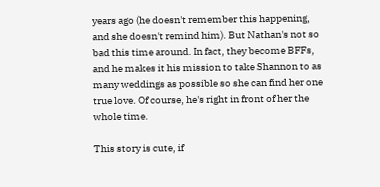years ago (he doesn't remember this happening, and she doesn't remind him). But Nathan's not so bad this time around. In fact, they become BFFs, and he makes it his mission to take Shannon to as many weddings as possible so she can find her one true love. Of course, he's right in front of her the whole time.

This story is cute, if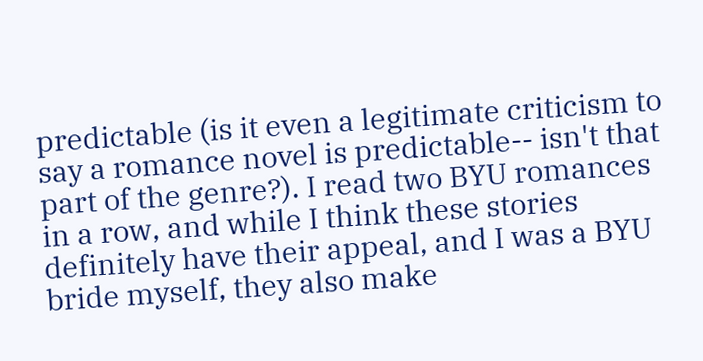predictable (is it even a legitimate criticism to say a romance novel is predictable-- isn't that part of the genre?). I read two BYU romances in a row, and while I think these stories definitely have their appeal, and I was a BYU bride myself, they also make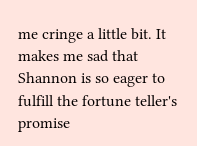me cringe a little bit. It makes me sad that Shannon is so eager to fulfill the fortune teller's promise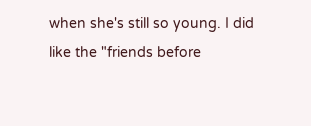when she's still so young. I did like the "friends before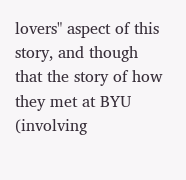lovers" aspect of this story, and though that the story of how they met at BYU (involving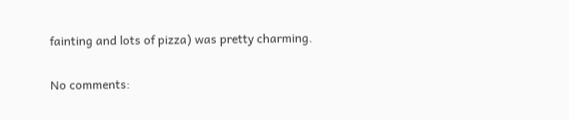fainting and lots of pizza) was pretty charming.

No comments: